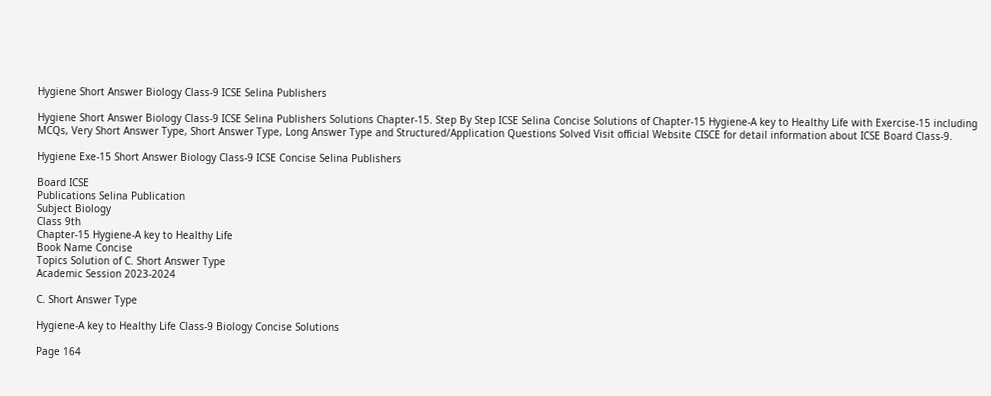Hygiene Short Answer Biology Class-9 ICSE Selina Publishers

Hygiene Short Answer Biology Class-9 ICSE Selina Publishers Solutions Chapter-15. Step By Step ICSE Selina Concise Solutions of Chapter-15 Hygiene-A key to Healthy Life with Exercise-15 including MCQs, Very Short Answer Type, Short Answer Type, Long Answer Type and Structured/Application Questions Solved Visit official Website CISCE for detail information about ICSE Board Class-9.

Hygiene Exe-15 Short Answer Biology Class-9 ICSE Concise Selina Publishers

Board ICSE
Publications Selina Publication
Subject Biology
Class 9th
Chapter-15 Hygiene-A key to Healthy Life
Book Name Concise
Topics Solution of C. Short Answer Type
Academic Session 2023-2024

C. Short Answer Type

Hygiene-A key to Healthy Life Class-9 Biology Concise Solutions

Page 164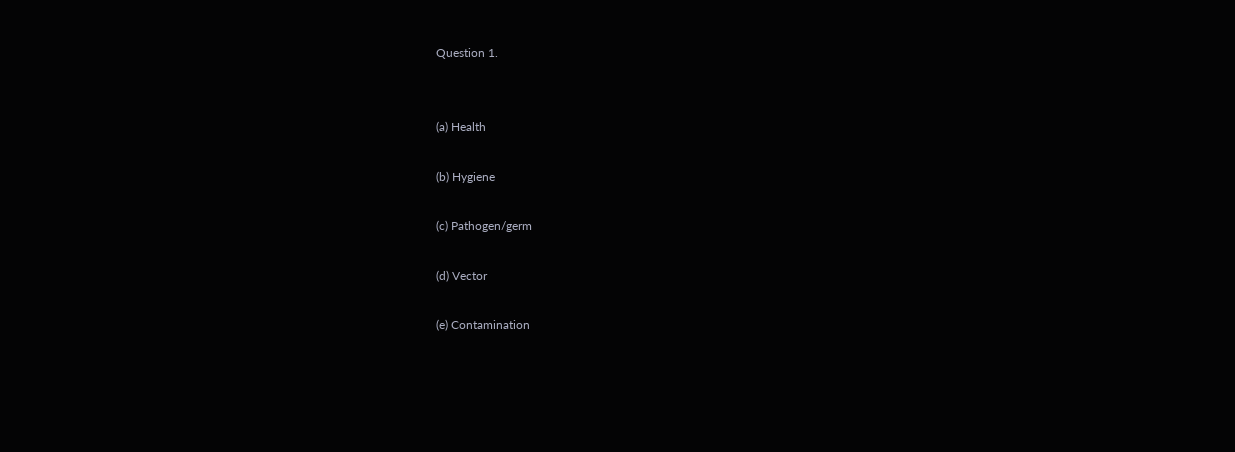Question 1.


(a) Health

(b) Hygiene

(c) Pathogen/germ

(d) Vector

(e) Contamination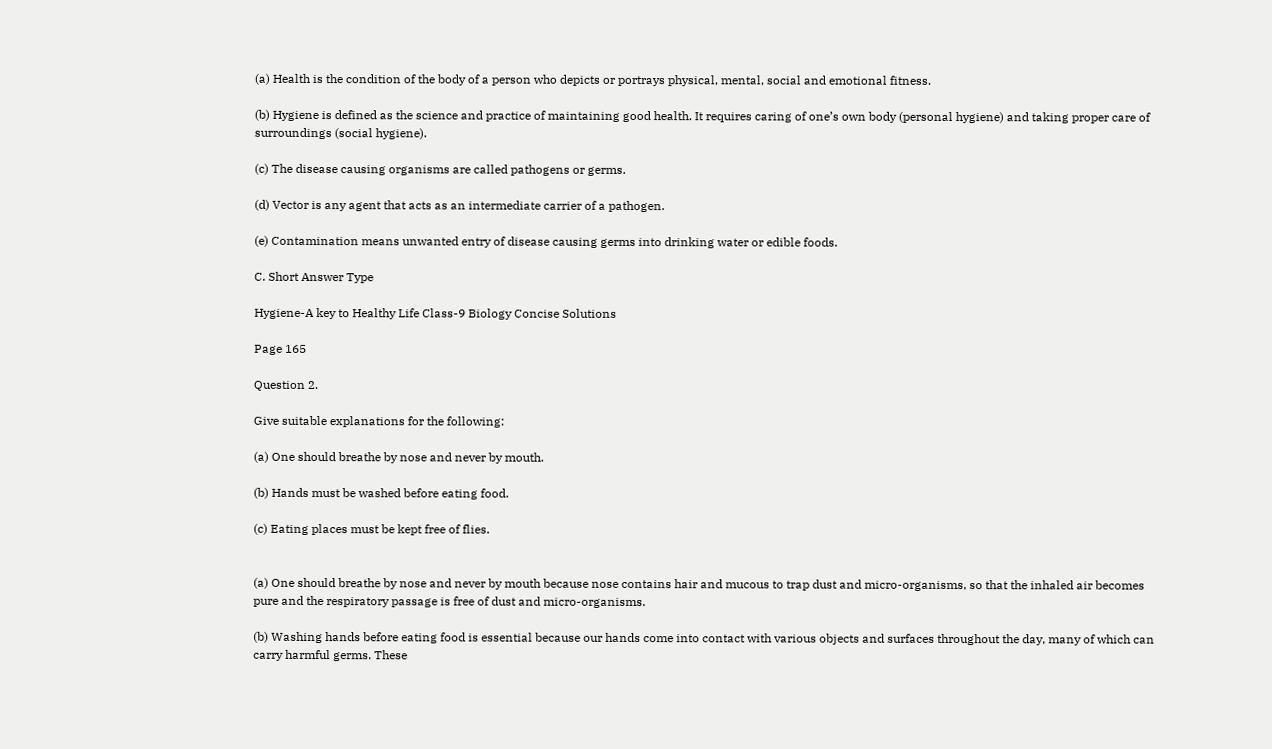(a) Health is the condition of the body of a person who depicts or portrays physical, mental, social and emotional fitness.

(b) Hygiene is defined as the science and practice of maintaining good health. It requires caring of one’s own body (personal hygiene) and taking proper care of surroundings (social hygiene).

(c) The disease causing organisms are called pathogens or germs.

(d) Vector is any agent that acts as an intermediate carrier of a pathogen.

(e) Contamination means unwanted entry of disease causing germs into drinking water or edible foods.

C. Short Answer Type

Hygiene-A key to Healthy Life Class-9 Biology Concise Solutions

Page 165

Question 2.

Give suitable explanations for the following:

(a) One should breathe by nose and never by mouth.

(b) Hands must be washed before eating food.

(c) Eating places must be kept free of flies.


(a) One should breathe by nose and never by mouth because nose contains hair and mucous to trap dust and micro-organisms, so that the inhaled air becomes pure and the respiratory passage is free of dust and micro-organisms.

(b) Washing hands before eating food is essential because our hands come into contact with various objects and surfaces throughout the day, many of which can carry harmful germs. These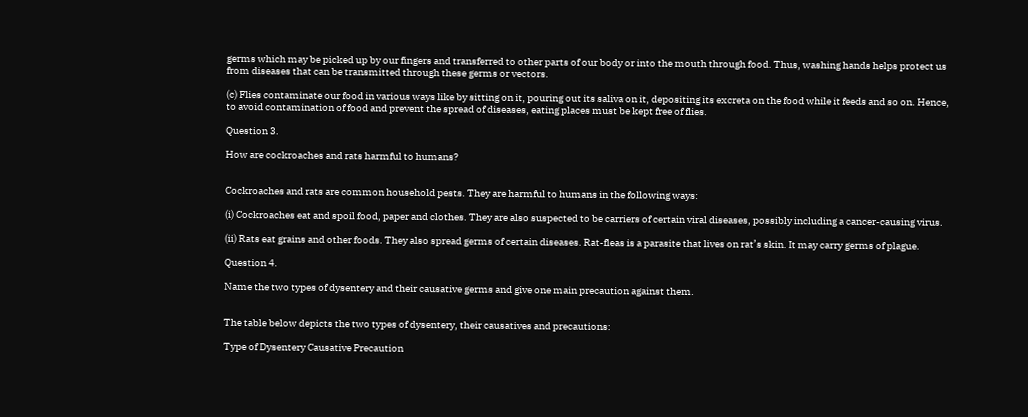germs which may be picked up by our fingers and transferred to other parts of our body or into the mouth through food. Thus, washing hands helps protect us from diseases that can be transmitted through these germs or vectors.

(c) Flies contaminate our food in various ways like by sitting on it, pouring out its saliva on it, depositing its excreta on the food while it feeds and so on. Hence, to avoid contamination of food and prevent the spread of diseases, eating places must be kept free of flies.

Question 3.

How are cockroaches and rats harmful to humans?


Cockroaches and rats are common household pests. They are harmful to humans in the following ways:

(i) Cockroaches eat and spoil food, paper and clothes. They are also suspected to be carriers of certain viral diseases, possibly including a cancer-causing virus.

(ii) Rats eat grains and other foods. They also spread germs of certain diseases. Rat-fleas is a parasite that lives on rat’s skin. It may carry germs of plague.

Question 4.

Name the two types of dysentery and their causative germs and give one main precaution against them.


The table below depicts the two types of dysentery, their causatives and precautions:

Type of Dysentery Causative Precaution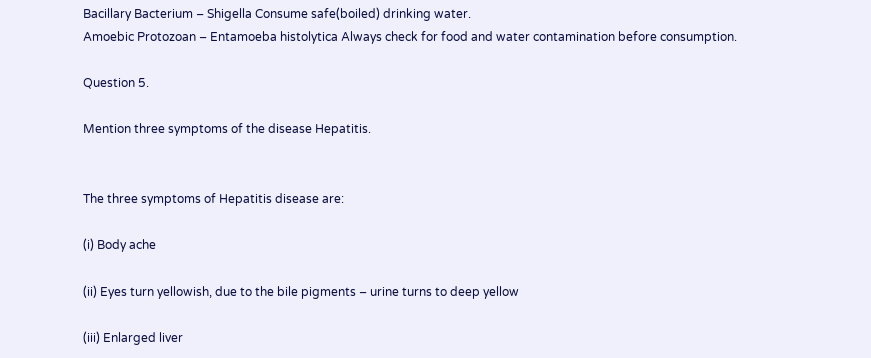Bacillary Bacterium – Shigella Consume safe(boiled) drinking water.
Amoebic Protozoan – Entamoeba histolytica Always check for food and water contamination before consumption.

Question 5.

Mention three symptoms of the disease Hepatitis.


The three symptoms of Hepatitis disease are:

(i) Body ache

(ii) Eyes turn yellowish, due to the bile pigments – urine turns to deep yellow

(iii) Enlarged liver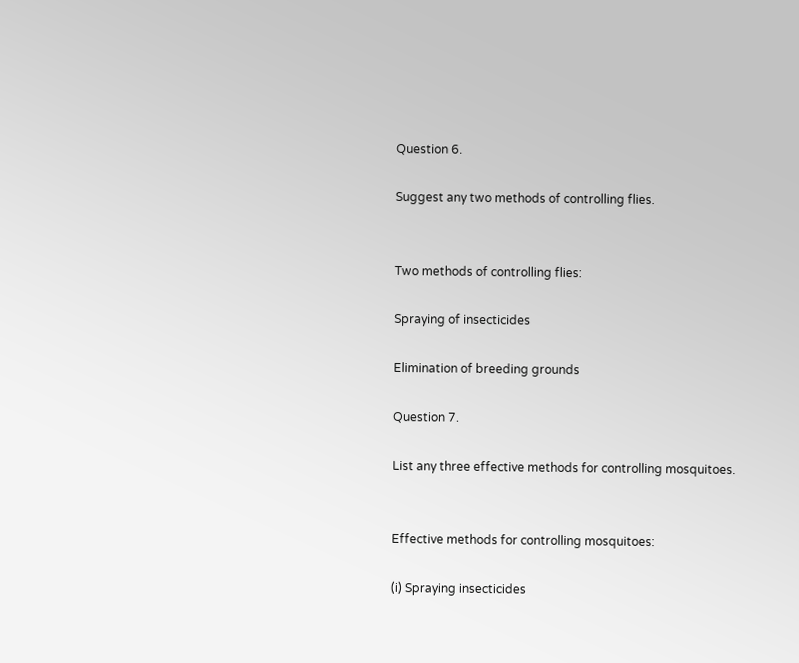Question 6.

Suggest any two methods of controlling flies.


Two methods of controlling flies:

Spraying of insecticides

Elimination of breeding grounds

Question 7.

List any three effective methods for controlling mosquitoes.


Effective methods for controlling mosquitoes:

(i) Spraying insecticides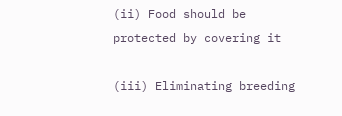(ii) Food should be protected by covering it

(iii) Eliminating breeding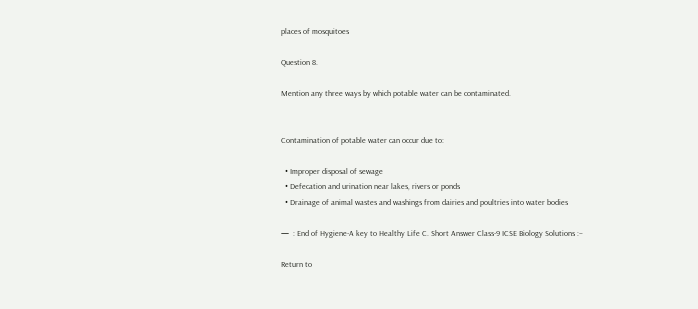places of mosquitoes

Question 8.

Mention any three ways by which potable water can be contaminated.


Contamination of potable water can occur due to:

  • Improper disposal of sewage
  • Defecation and urination near lakes, rivers or ponds
  • Drainage of animal wastes and washings from dairies and poultries into water bodies

—  : End of Hygiene-A key to Healthy Life C. Short Answer Class-9 ICSE Biology Solutions :–

Return to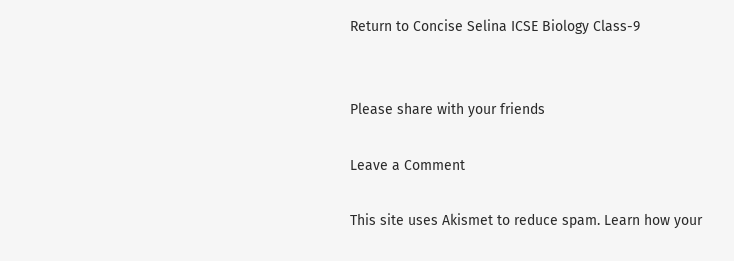Return to Concise Selina ICSE Biology Class-9


Please share with your friends

Leave a Comment

This site uses Akismet to reduce spam. Learn how your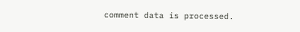comment data is processed.